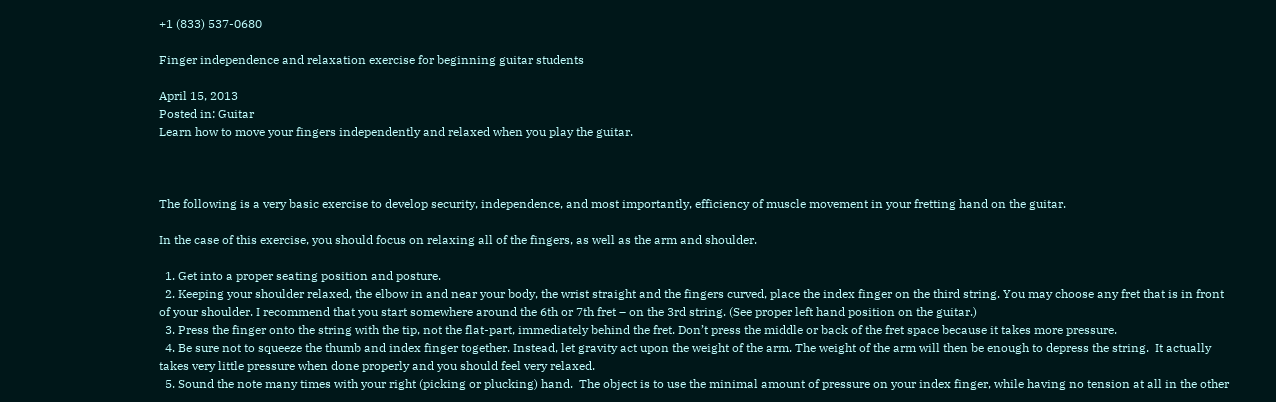+1 (833) 537-0680

Finger independence and relaxation exercise for beginning guitar students

April 15, 2013
Posted in: Guitar
Learn how to move your fingers independently and relaxed when you play the guitar.



The following is a very basic exercise to develop security, independence, and most importantly, efficiency of muscle movement in your fretting hand on the guitar.

In the case of this exercise, you should focus on relaxing all of the fingers, as well as the arm and shoulder.

  1. Get into a proper seating position and posture.
  2. Keeping your shoulder relaxed, the elbow in and near your body, the wrist straight and the fingers curved, place the index finger on the third string. You may choose any fret that is in front of your shoulder. I recommend that you start somewhere around the 6th or 7th fret – on the 3rd string. (See proper left hand position on the guitar.)
  3. Press the finger onto the string with the tip, not the flat-part, immediately behind the fret. Don’t press the middle or back of the fret space because it takes more pressure.
  4. Be sure not to squeeze the thumb and index finger together. Instead, let gravity act upon the weight of the arm. The weight of the arm will then be enough to depress the string.  It actually takes very little pressure when done properly and you should feel very relaxed.
  5. Sound the note many times with your right (picking or plucking) hand.  The object is to use the minimal amount of pressure on your index finger, while having no tension at all in the other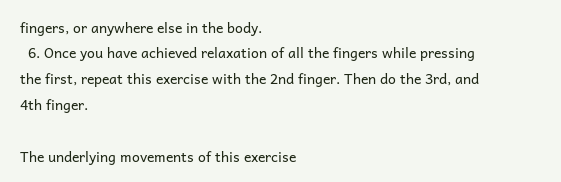fingers, or anywhere else in the body.
  6. Once you have achieved relaxation of all the fingers while pressing the first, repeat this exercise with the 2nd finger. Then do the 3rd, and 4th finger.

The underlying movements of this exercise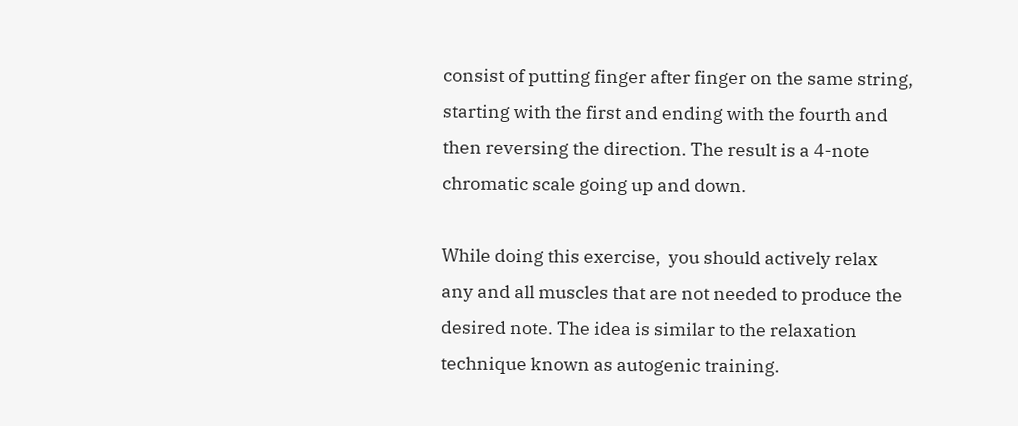consist of putting finger after finger on the same string, starting with the first and ending with the fourth and then reversing the direction. The result is a 4-note chromatic scale going up and down.

While doing this exercise,  you should actively relax any and all muscles that are not needed to produce the desired note. The idea is similar to the relaxation technique known as autogenic training.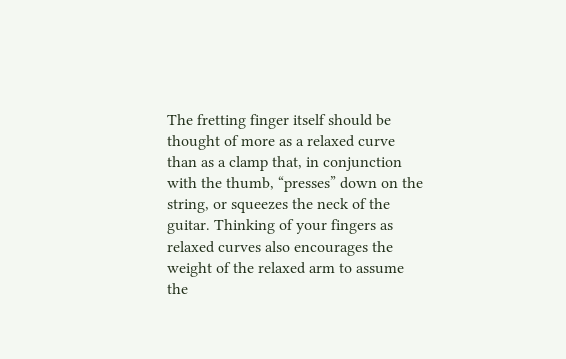The fretting finger itself should be thought of more as a relaxed curve than as a clamp that, in conjunction with the thumb, “presses” down on the string, or squeezes the neck of the guitar. Thinking of your fingers as relaxed curves also encourages the weight of the relaxed arm to assume the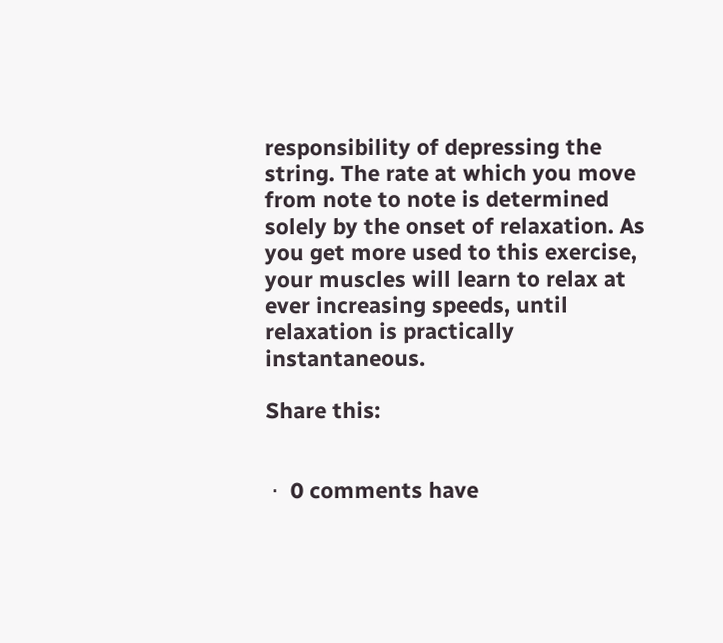responsibility of depressing the string. The rate at which you move from note to note is determined solely by the onset of relaxation. As you get more used to this exercise, your muscles will learn to relax at ever increasing speeds, until relaxation is practically instantaneous.

Share this:


 ⋅  0 comments have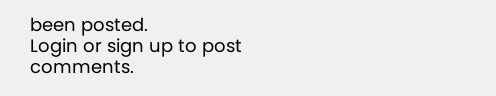been posted.
Login or sign up to post comments.